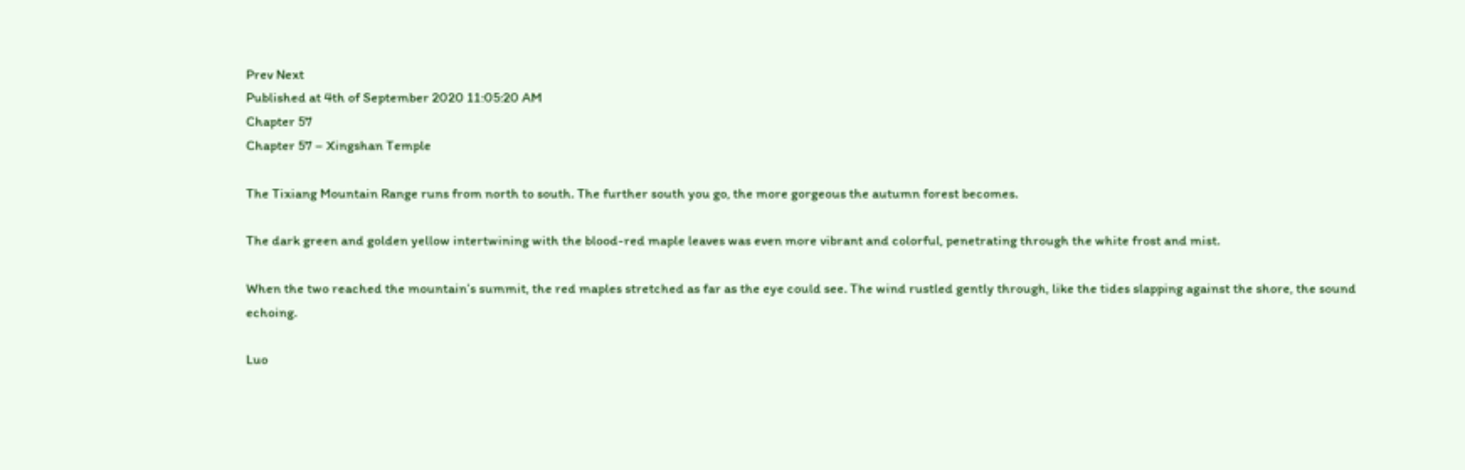Prev Next
Published at 4th of September 2020 11:05:20 AM
Chapter 57
Chapter 57 – Xingshan Temple

The Tixiang Mountain Range runs from north to south. The further south you go, the more gorgeous the autumn forest becomes.

The dark green and golden yellow intertwining with the blood-red maple leaves was even more vibrant and colorful, penetrating through the white frost and mist.

When the two reached the mountain’s summit, the red maples stretched as far as the eye could see. The wind rustled gently through, like the tides slapping against the shore, the sound echoing.

Luo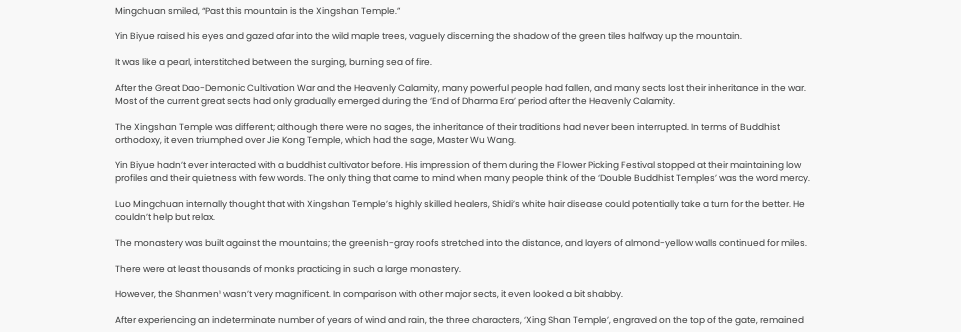Mingchuan smiled, “Past this mountain is the Xingshan Temple.”

Yin Biyue raised his eyes and gazed afar into the wild maple trees, vaguely discerning the shadow of the green tiles halfway up the mountain.

It was like a pearl, interstitched between the surging, burning sea of fire.

After the Great Dao-Demonic Cultivation War and the Heavenly Calamity, many powerful people had fallen, and many sects lost their inheritance in the war. Most of the current great sects had only gradually emerged during the ‘End of Dharma Era’ period after the Heavenly Calamity.

The Xingshan Temple was different; although there were no sages, the inheritance of their traditions had never been interrupted. In terms of Buddhist orthodoxy, it even triumphed over Jie Kong Temple, which had the sage, Master Wu Wang.

Yin Biyue hadn’t ever interacted with a buddhist cultivator before. His impression of them during the Flower Picking Festival stopped at their maintaining low profiles and their quietness with few words. The only thing that came to mind when many people think of the ‘Double Buddhist Temples’ was the word mercy.

Luo Mingchuan internally thought that with Xingshan Temple’s highly skilled healers, Shidi’s white hair disease could potentially take a turn for the better. He couldn’t help but relax.

The monastery was built against the mountains; the greenish-gray roofs stretched into the distance, and layers of almond-yellow walls continued for miles.

There were at least thousands of monks practicing in such a large monastery.

However, the Shanmen¹ wasn’t very magnificent. In comparison with other major sects, it even looked a bit shabby.

After experiencing an indeterminate number of years of wind and rain, the three characters, ‘Xing Shan Temple’, engraved on the top of the gate, remained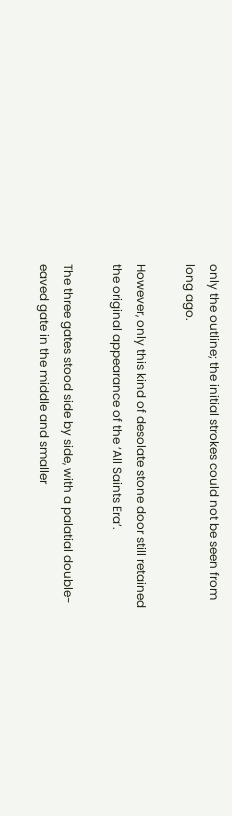only the outline; the initial strokes could not be seen from long ago.

However, only this kind of desolate stone door still retained the original appearance of the ‘All Saints Era’.

The three gates stood side by side, with a palatial double-eaved gate in the middle and smaller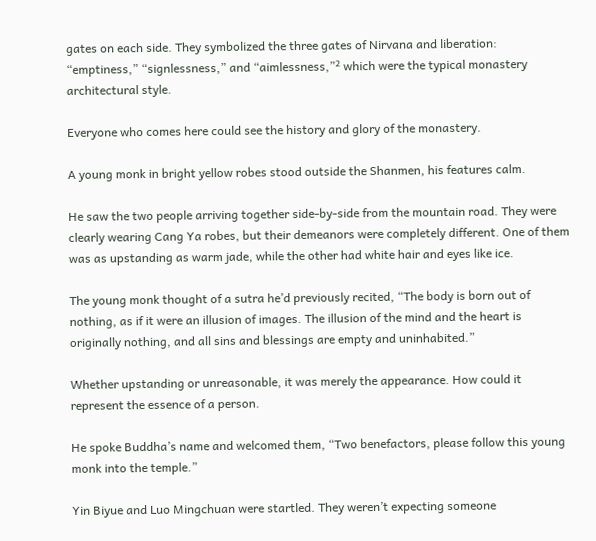gates on each side. They symbolized the three gates of Nirvana and liberation: “emptiness,” “signlessness,” and “aimlessness,”² which were the typical monastery architectural style.

Everyone who comes here could see the history and glory of the monastery.

A young monk in bright yellow robes stood outside the Shanmen, his features calm.

He saw the two people arriving together side-by-side from the mountain road. They were clearly wearing Cang Ya robes, but their demeanors were completely different. One of them was as upstanding as warm jade, while the other had white hair and eyes like ice.

The young monk thought of a sutra he’d previously recited, “The body is born out of nothing, as if it were an illusion of images. The illusion of the mind and the heart is originally nothing, and all sins and blessings are empty and uninhabited.”

Whether upstanding or unreasonable, it was merely the appearance. How could it represent the essence of a person.

He spoke Buddha’s name and welcomed them, “Two benefactors, please follow this young monk into the temple.”

Yin Biyue and Luo Mingchuan were startled. They weren’t expecting someone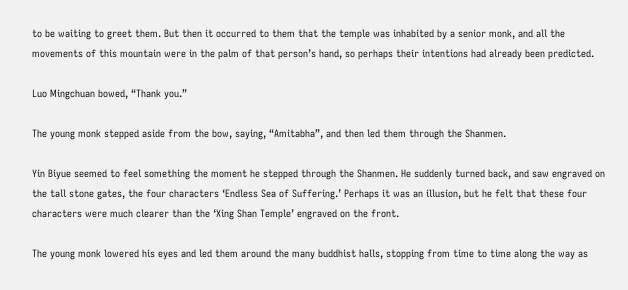to be waiting to greet them. But then it occurred to them that the temple was inhabited by a senior monk, and all the movements of this mountain were in the palm of that person’s hand, so perhaps their intentions had already been predicted.

Luo Mingchuan bowed, “Thank you.”

The young monk stepped aside from the bow, saying, “Amitabha”, and then led them through the Shanmen.

Yin Biyue seemed to feel something the moment he stepped through the Shanmen. He suddenly turned back, and saw engraved on the tall stone gates, the four characters ‘Endless Sea of Suffering.’ Perhaps it was an illusion, but he felt that these four characters were much clearer than the ‘Xing Shan Temple’ engraved on the front.

The young monk lowered his eyes and led them around the many buddhist halls, stopping from time to time along the way as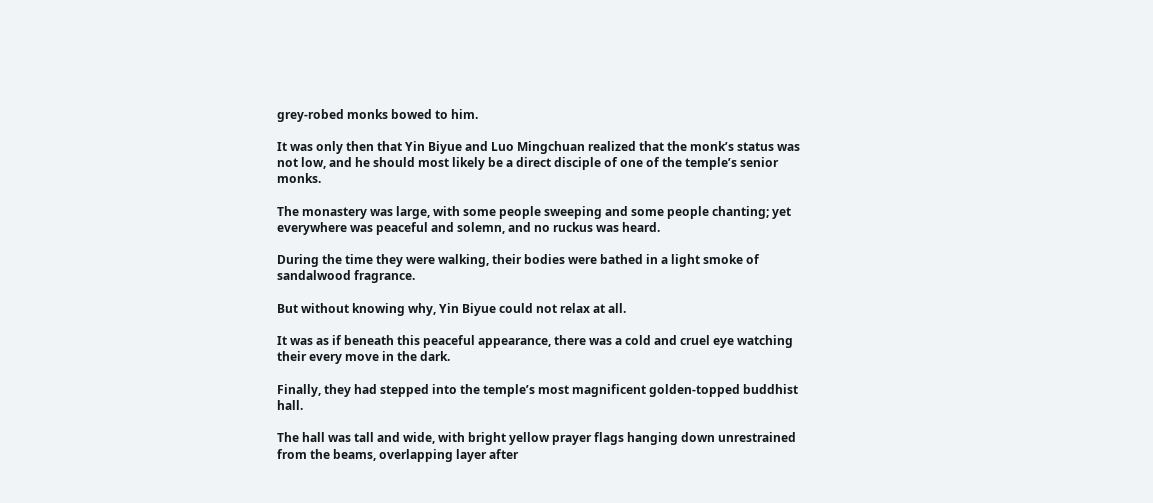grey-robed monks bowed to him.

It was only then that Yin Biyue and Luo Mingchuan realized that the monk’s status was not low, and he should most likely be a direct disciple of one of the temple’s senior monks.

The monastery was large, with some people sweeping and some people chanting; yet everywhere was peaceful and solemn, and no ruckus was heard.

During the time they were walking, their bodies were bathed in a light smoke of sandalwood fragrance.

But without knowing why, Yin Biyue could not relax at all.

It was as if beneath this peaceful appearance, there was a cold and cruel eye watching their every move in the dark.

Finally, they had stepped into the temple’s most magnificent golden-topped buddhist hall.

The hall was tall and wide, with bright yellow prayer flags hanging down unrestrained from the beams, overlapping layer after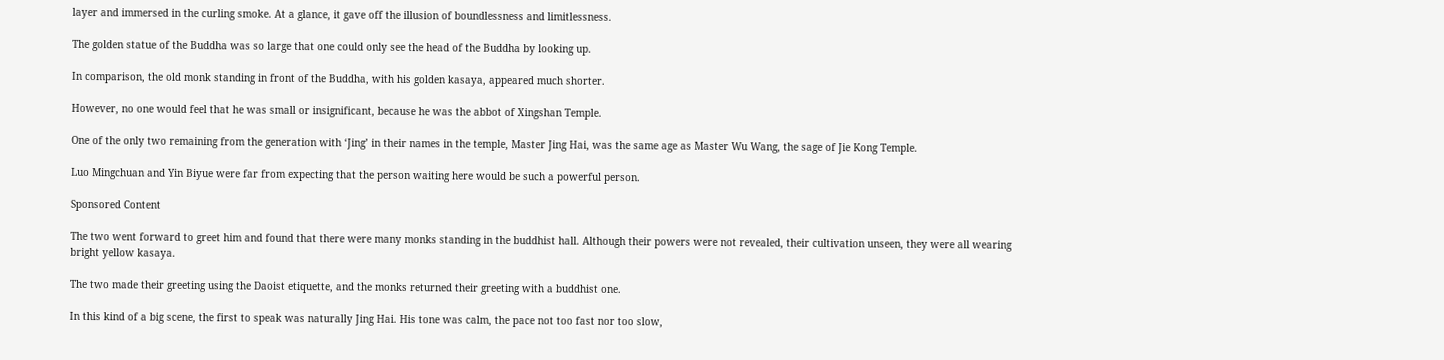layer and immersed in the curling smoke. At a glance, it gave off the illusion of boundlessness and limitlessness.

The golden statue of the Buddha was so large that one could only see the head of the Buddha by looking up.

In comparison, the old monk standing in front of the Buddha, with his golden kasaya, appeared much shorter.

However, no one would feel that he was small or insignificant, because he was the abbot of Xingshan Temple.

One of the only two remaining from the generation with ‘Jing’ in their names in the temple, Master Jing Hai, was the same age as Master Wu Wang, the sage of Jie Kong Temple.

Luo Mingchuan and Yin Biyue were far from expecting that the person waiting here would be such a powerful person.

Sponsored Content

The two went forward to greet him and found that there were many monks standing in the buddhist hall. Although their powers were not revealed, their cultivation unseen, they were all wearing bright yellow kasaya.

The two made their greeting using the Daoist etiquette, and the monks returned their greeting with a buddhist one.

In this kind of a big scene, the first to speak was naturally Jing Hai. His tone was calm, the pace not too fast nor too slow,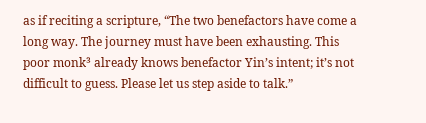as if reciting a scripture, “The two benefactors have come a long way. The journey must have been exhausting. This poor monk³ already knows benefactor Yin’s intent; it’s not difficult to guess. Please let us step aside to talk.”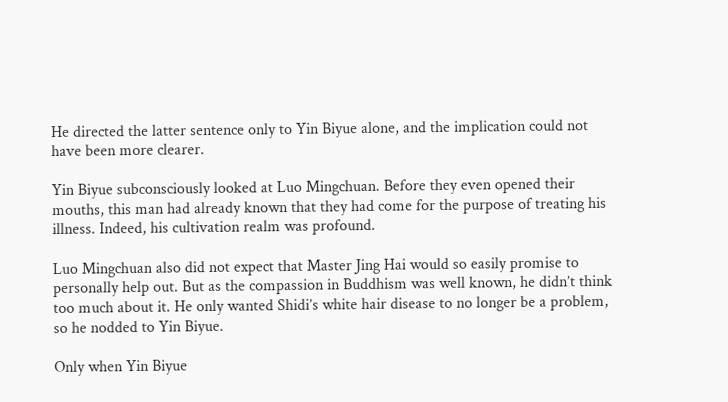He directed the latter sentence only to Yin Biyue alone, and the implication could not have been more clearer.

Yin Biyue subconsciously looked at Luo Mingchuan. Before they even opened their mouths, this man had already known that they had come for the purpose of treating his illness. Indeed, his cultivation realm was profound.

Luo Mingchuan also did not expect that Master Jing Hai would so easily promise to personally help out. But as the compassion in Buddhism was well known, he didn’t think too much about it. He only wanted Shidi’s white hair disease to no longer be a problem, so he nodded to Yin Biyue.

Only when Yin Biyue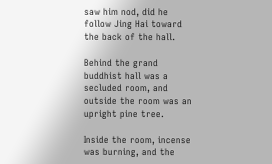saw him nod, did he follow Jing Hai toward the back of the hall.

Behind the grand buddhist hall was a secluded room, and outside the room was an upright pine tree.

Inside the room, incense was burning, and the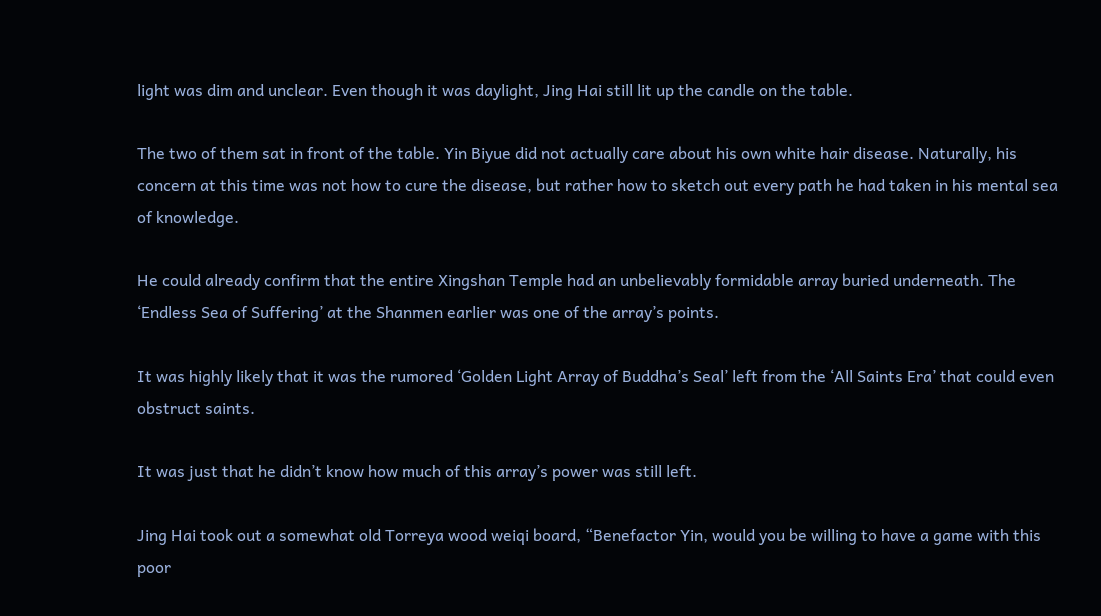light was dim and unclear. Even though it was daylight, Jing Hai still lit up the candle on the table.

The two of them sat in front of the table. Yin Biyue did not actually care about his own white hair disease. Naturally, his concern at this time was not how to cure the disease, but rather how to sketch out every path he had taken in his mental sea of knowledge.

He could already confirm that the entire Xingshan Temple had an unbelievably formidable array buried underneath. The ‘Endless Sea of Suffering’ at the Shanmen earlier was one of the array’s points.

It was highly likely that it was the rumored ‘Golden Light Array of Buddha’s Seal’ left from the ‘All Saints Era’ that could even obstruct saints.

It was just that he didn’t know how much of this array’s power was still left.

Jing Hai took out a somewhat old Torreya wood weiqi board, “Benefactor Yin, would you be willing to have a game with this poor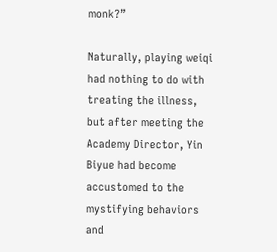monk?”

Naturally, playing weiqi had nothing to do with treating the illness, but after meeting the Academy Director, Yin Biyue had become accustomed to the mystifying behaviors and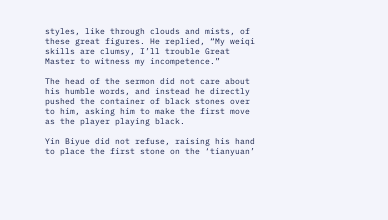styles, like through clouds and mists, of these great figures. He replied, “My weiqi skills are clumsy, I’ll trouble Great Master to witness my incompetence.”

The head of the sermon did not care about his humble words, and instead he directly pushed the container of black stones over to him, asking him to make the first move as the player playing black.

Yin Biyue did not refuse, raising his hand to place the first stone on the ‘tianyuan’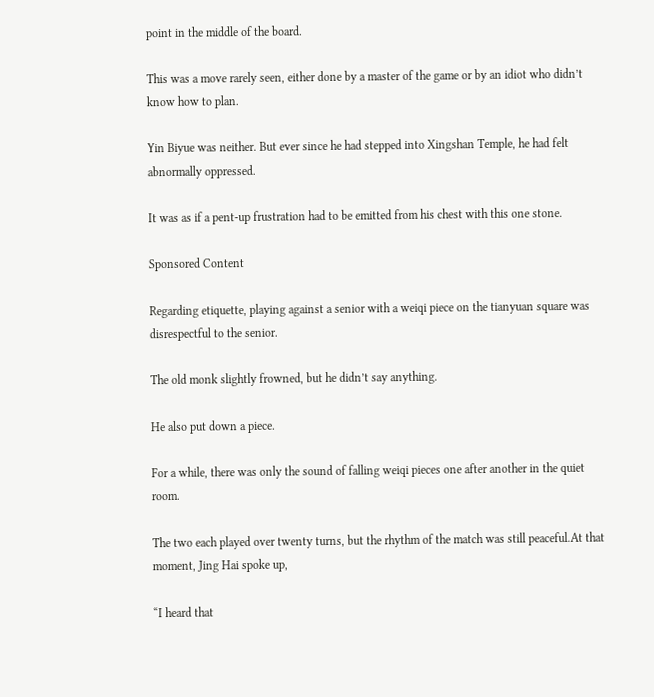point in the middle of the board.

This was a move rarely seen, either done by a master of the game or by an idiot who didn’t know how to plan.

Yin Biyue was neither. But ever since he had stepped into Xingshan Temple, he had felt abnormally oppressed.

It was as if a pent-up frustration had to be emitted from his chest with this one stone.

Sponsored Content

Regarding etiquette, playing against a senior with a weiqi piece on the tianyuan square was disrespectful to the senior.

The old monk slightly frowned, but he didn’t say anything.

He also put down a piece.

For a while, there was only the sound of falling weiqi pieces one after another in the quiet room.

The two each played over twenty turns, but the rhythm of the match was still peaceful.At that moment, Jing Hai spoke up,

“I heard that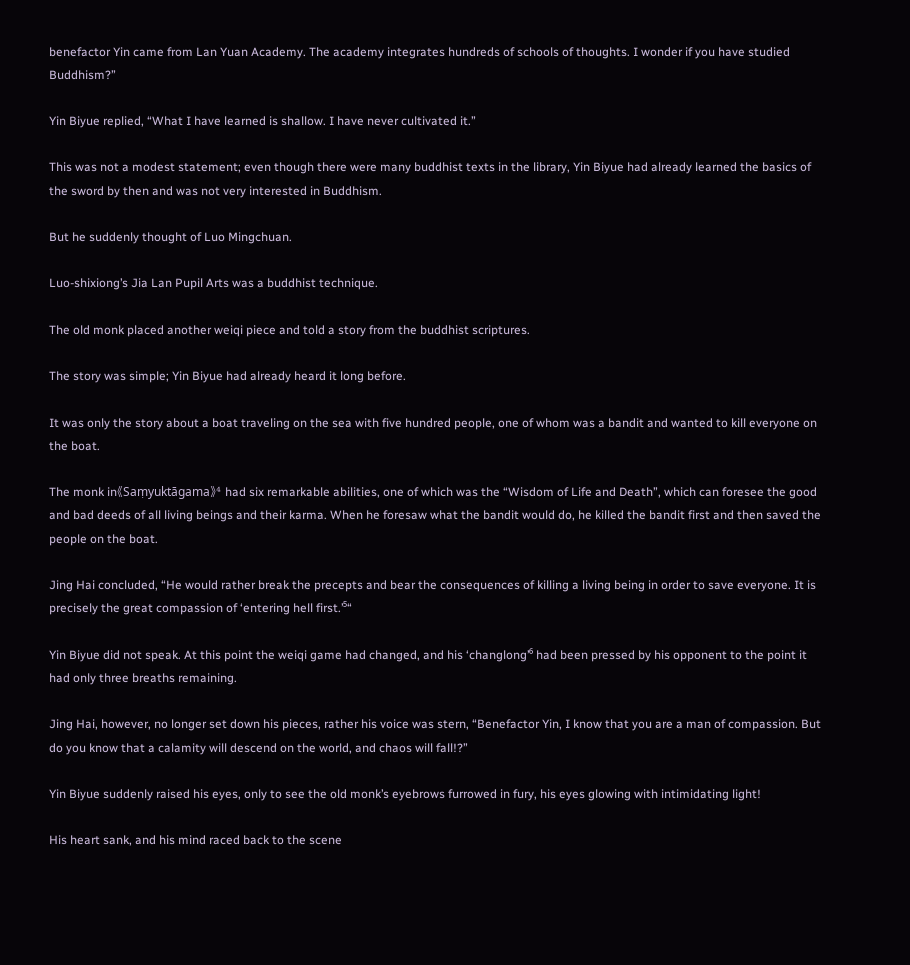benefactor Yin came from Lan Yuan Academy. The academy integrates hundreds of schools of thoughts. I wonder if you have studied Buddhism?”

Yin Biyue replied, “What I have learned is shallow. I have never cultivated it.”

This was not a modest statement; even though there were many buddhist texts in the library, Yin Biyue had already learned the basics of the sword by then and was not very interested in Buddhism.

But he suddenly thought of Luo Mingchuan.

Luo-shixiong’s Jia Lan Pupil Arts was a buddhist technique.

The old monk placed another weiqi piece and told a story from the buddhist scriptures.

The story was simple; Yin Biyue had already heard it long before.

It was only the story about a boat traveling on the sea with five hundred people, one of whom was a bandit and wanted to kill everyone on the boat.

The monk in《Saṃyuktāgama》⁴ had six remarkable abilities, one of which was the “Wisdom of Life and Death”, which can foresee the good and bad deeds of all living beings and their karma. When he foresaw what the bandit would do, he killed the bandit first and then saved the people on the boat.

Jing Hai concluded, “He would rather break the precepts and bear the consequences of killing a living being in order to save everyone. It is precisely the great compassion of ‘entering hell first.’⁵“

Yin Biyue did not speak. At this point the weiqi game had changed, and his ‘changlong’⁶ had been pressed by his opponent to the point it had only three breaths remaining.

Jing Hai, however, no longer set down his pieces, rather his voice was stern, “Benefactor Yin, I know that you are a man of compassion. But do you know that a calamity will descend on the world, and chaos will fall!?”

Yin Biyue suddenly raised his eyes, only to see the old monk’s eyebrows furrowed in fury, his eyes glowing with intimidating light!

His heart sank, and his mind raced back to the scene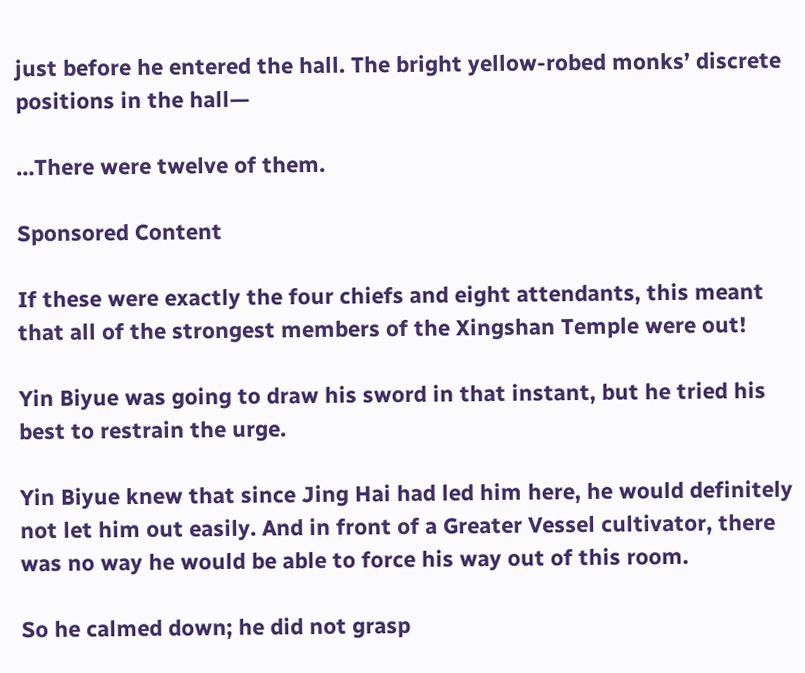just before he entered the hall. The bright yellow-robed monks’ discrete positions in the hall—

…There were twelve of them.

Sponsored Content

If these were exactly the four chiefs and eight attendants, this meant that all of the strongest members of the Xingshan Temple were out!

Yin Biyue was going to draw his sword in that instant, but he tried his best to restrain the urge.

Yin Biyue knew that since Jing Hai had led him here, he would definitely not let him out easily. And in front of a Greater Vessel cultivator, there was no way he would be able to force his way out of this room.

So he calmed down; he did not grasp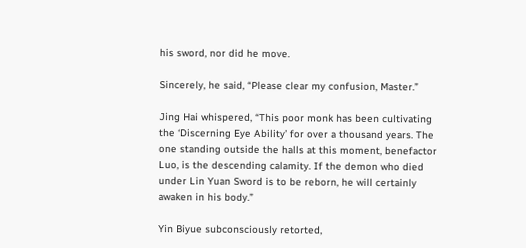his sword, nor did he move.

Sincerely, he said, “Please clear my confusion, Master.”

Jing Hai whispered, “This poor monk has been cultivating the ‘Discerning Eye Ability’ for over a thousand years. The one standing outside the halls at this moment, benefactor Luo, is the descending calamity. If the demon who died under Lin Yuan Sword is to be reborn, he will certainly awaken in his body.”

Yin Biyue subconsciously retorted,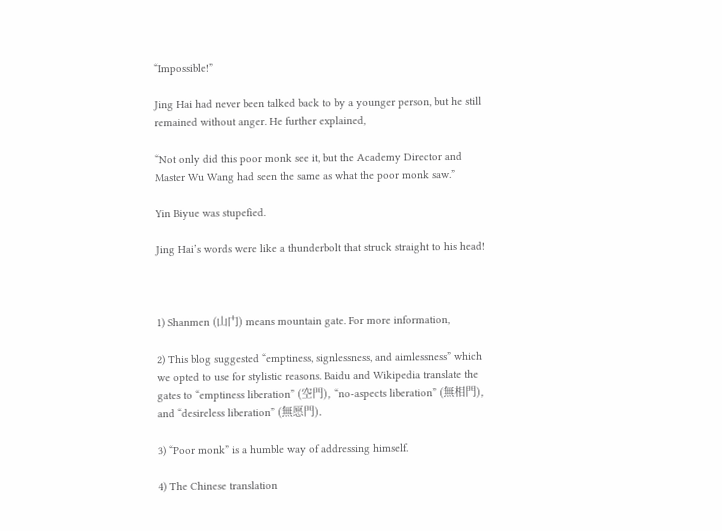“Impossible!”

Jing Hai had never been talked back to by a younger person, but he still remained without anger. He further explained,

“Not only did this poor monk see it, but the Academy Director and Master Wu Wang had seen the same as what the poor monk saw.”

Yin Biyue was stupefied.

Jing Hai’s words were like a thunderbolt that struck straight to his head!



1) Shanmen (山门) means mountain gate. For more information,

2) This blog suggested “emptiness, signlessness, and aimlessness” which we opted to use for stylistic reasons. Baidu and Wikipedia translate the gates to “emptiness liberation” (空門), “no-aspects liberation” (無相門), and “desireless liberation” (無愿門).

3) “Poor monk” is a humble way of addressing himself.

4) The Chinese translation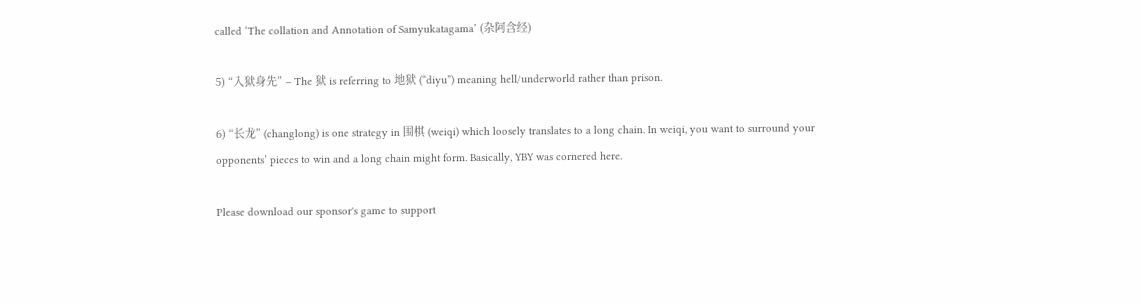called ‘The collation and Annotation of Samyukatagama’ (杂阿含经)

5) “入狱身先” – The 狱 is referring to 地狱 (“diyu”) meaning hell/underworld rather than prison.

6) “长龙” (changlong) is one strategy in 围棋 (weiqi) which loosely translates to a long chain. In weiqi, you want to surround your opponents’ pieces to win and a long chain might form. Basically, YBY was cornered here.

Please download our sponsor's game to support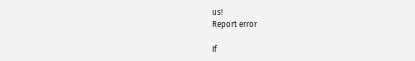us!
Report error

If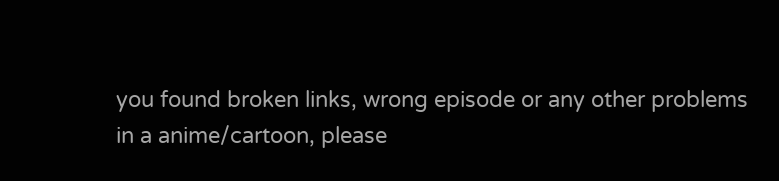you found broken links, wrong episode or any other problems in a anime/cartoon, please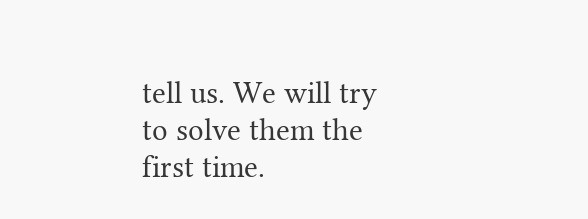tell us. We will try to solve them the first time.